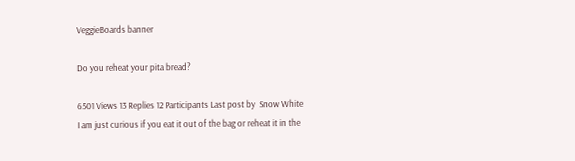VeggieBoards banner

Do you reheat your pita bread?

6501 Views 13 Replies 12 Participants Last post by  Snow White
I am just curious if you eat it out of the bag or reheat it in the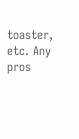toaster, etc. Any pros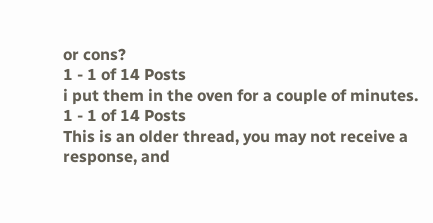or cons?
1 - 1 of 14 Posts
i put them in the oven for a couple of minutes.
1 - 1 of 14 Posts
This is an older thread, you may not receive a response, and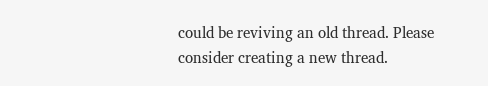could be reviving an old thread. Please consider creating a new thread.